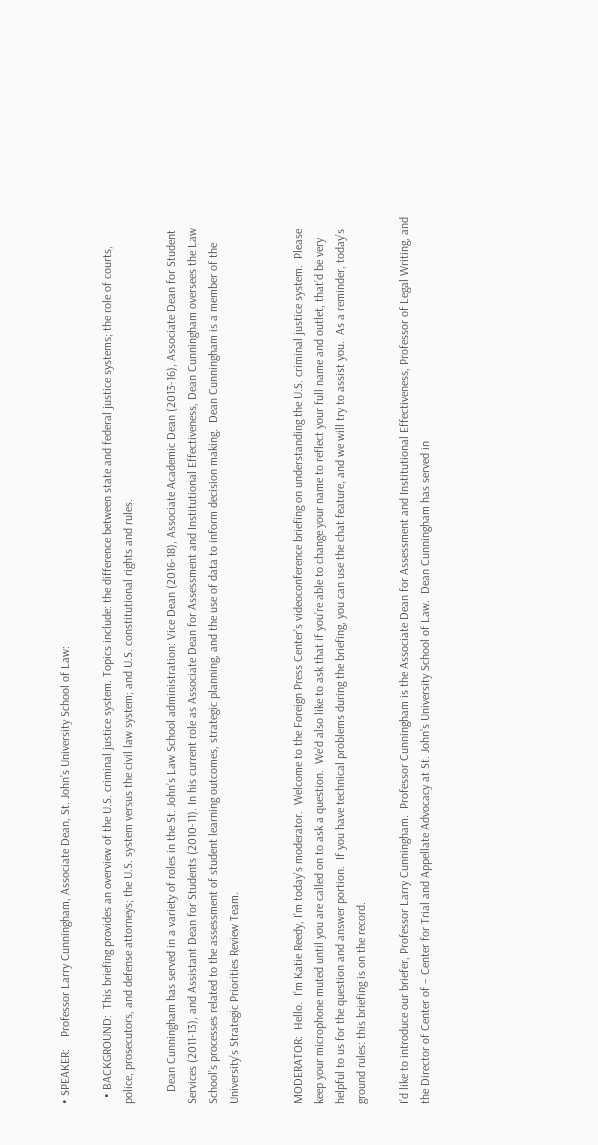• SPEAKER:    Professor Larry Cunningham, Associate Dean, St. John’s University School of Law:

  • BACKGROUND:  This briefing provides an overview of the U.S. criminal justice system. Topics include: the difference between state and federal justice systems; the role of courts, police, prosecutors, and defense attorneys; the U.S. system versus the civil law system; and U.S. constitutional rights and rules.

    Dean Cunningham has served in a variety of roles in the St. John’s Law School administration: Vice Dean (2016-18), Associate Academic Dean (2013-16), Associate Dean for Student Services (2011-13), and Assistant Dean for Students (2010-11). In his current role as Associate Dean for Assessment and Institutional Effectiveness, Dean Cunningham oversees the Law School’s processes related to the assessment of student learning outcomes, strategic planning, and the use of data to inform decision making.  Dean Cunningham is a member of the University’s Strategic Priorities Review Team.


MODERATOR:  Hello.  I’m Katie Reedy, I’m today’s moderator.  Welcome to the Foreign Press Center’s videoconference briefing on understanding the U.S. criminal justice system.  Please keep your microphone muted until you are called on to ask a question.  We’d also like to ask that if you’re able to change your name to reflect your full name and outlet, that’d be very helpful to us for the question and answer portion.  If you have technical problems during the briefing, you can use the chat feature, and we will try to assist you.  As a reminder, today’s ground rules: this briefing is on the record.

I’d like to introduce our briefer, Professor Larry Cunningham.  Professor Cunningham is the Associate Dean for Assessment and Institutional Effectiveness, Professor of Legal Writing, and the Director of Center of – Center for Trial and Appellate Advocacy at St. John’s University School of Law.  Dean Cunningham has served in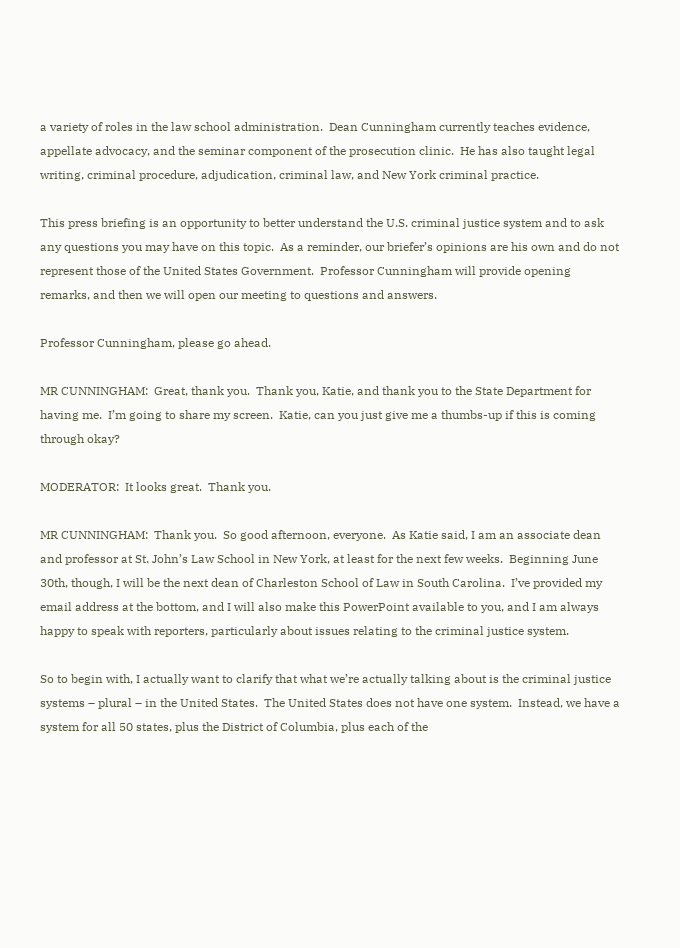a variety of roles in the law school administration.  Dean Cunningham currently teaches evidence, appellate advocacy, and the seminar component of the prosecution clinic.  He has also taught legal writing, criminal procedure, adjudication, criminal law, and New York criminal practice.

This press briefing is an opportunity to better understand the U.S. criminal justice system and to ask any questions you may have on this topic.  As a reminder, our briefer’s opinions are his own and do not represent those of the United States Government.  Professor Cunningham will provide opening remarks, and then we will open our meeting to questions and answers.

Professor Cunningham, please go ahead.

MR CUNNINGHAM:  Great, thank you.  Thank you, Katie, and thank you to the State Department for having me.  I’m going to share my screen.  Katie, can you just give me a thumbs-up if this is coming through okay?

MODERATOR:  It looks great.  Thank you.

MR CUNNINGHAM:  Thank you.  So good afternoon, everyone.  As Katie said, I am an associate dean and professor at St. John’s Law School in New York, at least for the next few weeks.  Beginning June 30th, though, I will be the next dean of Charleston School of Law in South Carolina.  I’ve provided my email address at the bottom, and I will also make this PowerPoint available to you, and I am always happy to speak with reporters, particularly about issues relating to the criminal justice system.

So to begin with, I actually want to clarify that what we’re actually talking about is the criminal justice systems – plural – in the United States.  The United States does not have one system.  Instead, we have a system for all 50 states, plus the District of Columbia, plus each of the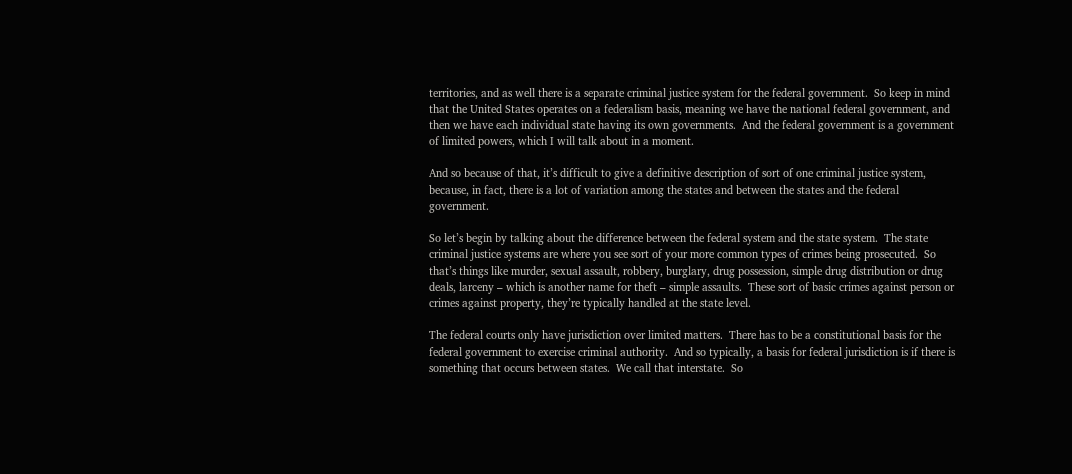territories, and as well there is a separate criminal justice system for the federal government.  So keep in mind that the United States operates on a federalism basis, meaning we have the national federal government, and then we have each individual state having its own governments.  And the federal government is a government of limited powers, which I will talk about in a moment.

And so because of that, it’s difficult to give a definitive description of sort of one criminal justice system, because, in fact, there is a lot of variation among the states and between the states and the federal government.

So let’s begin by talking about the difference between the federal system and the state system.  The state criminal justice systems are where you see sort of your more common types of crimes being prosecuted.  So that’s things like murder, sexual assault, robbery, burglary, drug possession, simple drug distribution or drug deals, larceny – which is another name for theft – simple assaults.  These sort of basic crimes against person or crimes against property, they’re typically handled at the state level.

The federal courts only have jurisdiction over limited matters.  There has to be a constitutional basis for the federal government to exercise criminal authority.  And so typically, a basis for federal jurisdiction is if there is something that occurs between states.  We call that interstate.  So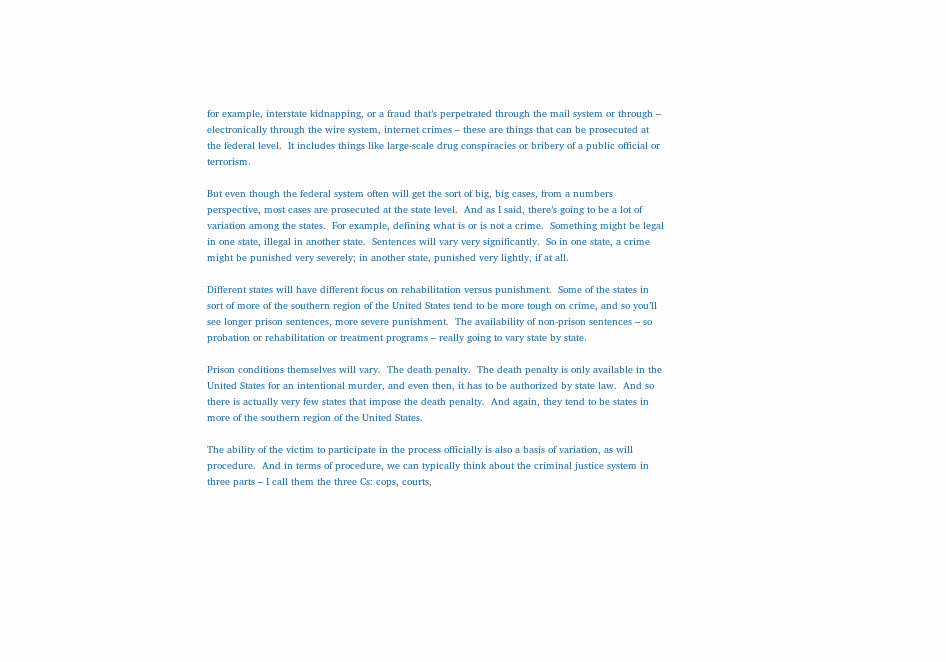for example, interstate kidnapping, or a fraud that’s perpetrated through the mail system or through – electronically through the wire system, internet crimes – these are things that can be prosecuted at the federal level.  It includes things like large-scale drug conspiracies or bribery of a public official or terrorism.

But even though the federal system often will get the sort of big, big cases, from a numbers perspective, most cases are prosecuted at the state level.  And as I said, there’s going to be a lot of variation among the states.  For example, defining what is or is not a crime.  Something might be legal in one state, illegal in another state.  Sentences will vary very significantly.  So in one state, a crime might be punished very severely; in another state, punished very lightly, if at all.

Different states will have different focus on rehabilitation versus punishment.  Some of the states in sort of more of the southern region of the United States tend to be more tough on crime, and so you’ll see longer prison sentences, more severe punishment.  The availability of non-prison sentences – so probation or rehabilitation or treatment programs – really going to vary state by state.

Prison conditions themselves will vary.  The death penalty.  The death penalty is only available in the United States for an intentional murder, and even then, it has to be authorized by state law.  And so there is actually very few states that impose the death penalty.  And again, they tend to be states in more of the southern region of the United States.

The ability of the victim to participate in the process officially is also a basis of variation, as will procedure.  And in terms of procedure, we can typically think about the criminal justice system in three parts – I call them the three Cs: cops, courts,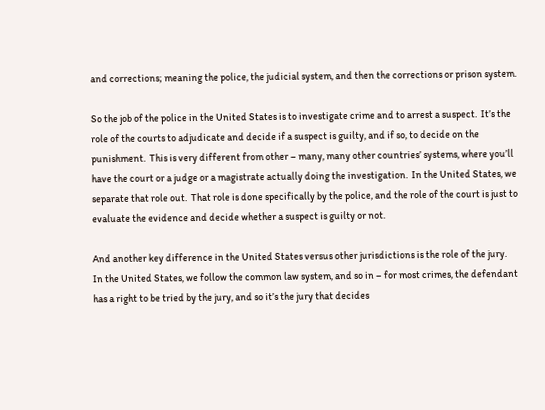and corrections; meaning the police, the judicial system, and then the corrections or prison system.

So the job of the police in the United States is to investigate crime and to arrest a suspect.  It’s the role of the courts to adjudicate and decide if a suspect is guilty, and if so, to decide on the punishment.  This is very different from other – many, many other countries’ systems, where you’ll have the court or a judge or a magistrate actually doing the investigation.  In the United States, we separate that role out.  That role is done specifically by the police, and the role of the court is just to evaluate the evidence and decide whether a suspect is guilty or not.

And another key difference in the United States versus other jurisdictions is the role of the jury.  In the United States, we follow the common law system, and so in – for most crimes, the defendant has a right to be tried by the jury, and so it’s the jury that decides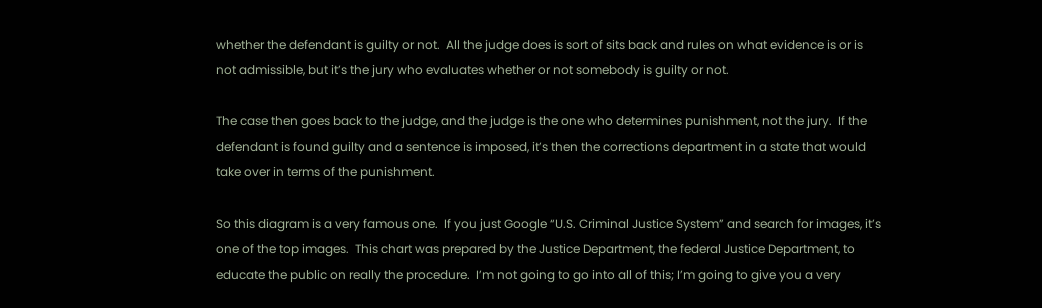whether the defendant is guilty or not.  All the judge does is sort of sits back and rules on what evidence is or is not admissible, but it’s the jury who evaluates whether or not somebody is guilty or not.

The case then goes back to the judge, and the judge is the one who determines punishment, not the jury.  If the defendant is found guilty and a sentence is imposed, it’s then the corrections department in a state that would take over in terms of the punishment.

So this diagram is a very famous one.  If you just Google “U.S. Criminal Justice System” and search for images, it’s one of the top images.  This chart was prepared by the Justice Department, the federal Justice Department, to educate the public on really the procedure.  I’m not going to go into all of this; I’m going to give you a very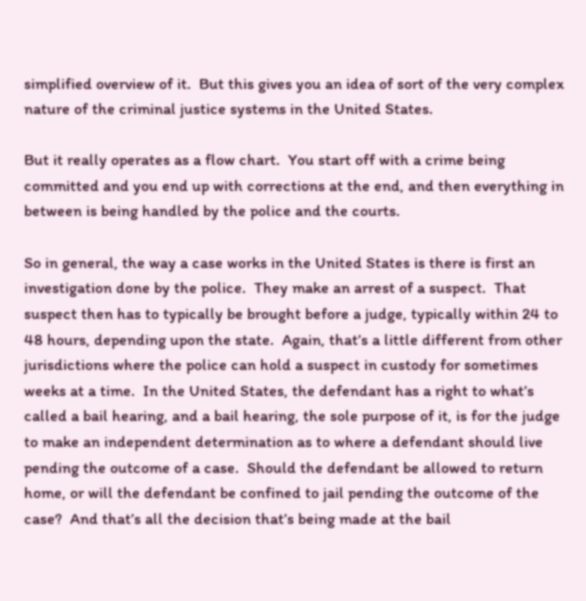simplified overview of it.  But this gives you an idea of sort of the very complex nature of the criminal justice systems in the United States.

But it really operates as a flow chart.  You start off with a crime being committed and you end up with corrections at the end, and then everything in between is being handled by the police and the courts.

So in general, the way a case works in the United States is there is first an investigation done by the police.  They make an arrest of a suspect.  That suspect then has to typically be brought before a judge, typically within 24 to 48 hours, depending upon the state.  Again, that’s a little different from other jurisdictions where the police can hold a suspect in custody for sometimes weeks at a time.  In the United States, the defendant has a right to what’s called a bail hearing, and a bail hearing, the sole purpose of it, is for the judge to make an independent determination as to where a defendant should live pending the outcome of a case.  Should the defendant be allowed to return home, or will the defendant be confined to jail pending the outcome of the case?  And that’s all the decision that’s being made at the bail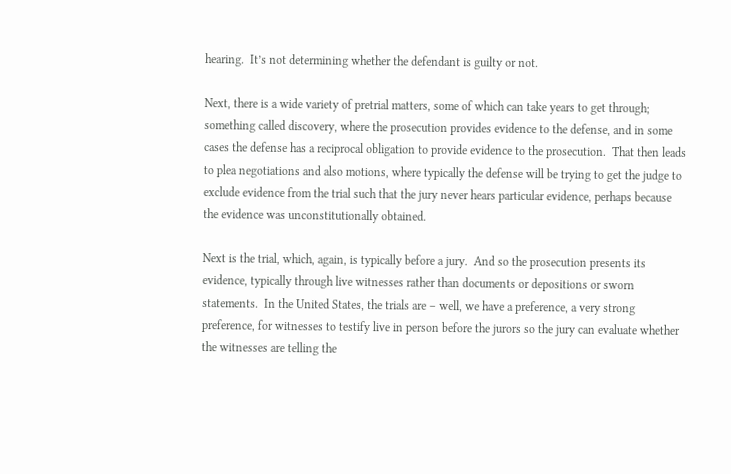hearing.  It’s not determining whether the defendant is guilty or not.

Next, there is a wide variety of pretrial matters, some of which can take years to get through; something called discovery, where the prosecution provides evidence to the defense, and in some cases the defense has a reciprocal obligation to provide evidence to the prosecution.  That then leads to plea negotiations and also motions, where typically the defense will be trying to get the judge to exclude evidence from the trial such that the jury never hears particular evidence, perhaps because the evidence was unconstitutionally obtained.

Next is the trial, which, again, is typically before a jury.  And so the prosecution presents its evidence, typically through live witnesses rather than documents or depositions or sworn statements.  In the United States, the trials are – well, we have a preference, a very strong preference, for witnesses to testify live in person before the jurors so the jury can evaluate whether the witnesses are telling the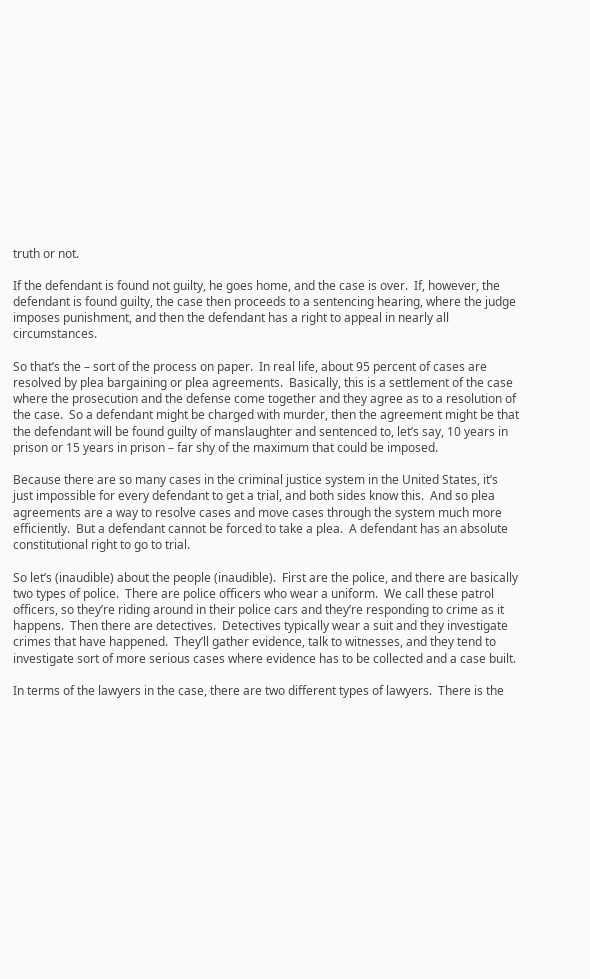truth or not.

If the defendant is found not guilty, he goes home, and the case is over.  If, however, the defendant is found guilty, the case then proceeds to a sentencing hearing, where the judge imposes punishment, and then the defendant has a right to appeal in nearly all circumstances.

So that’s the – sort of the process on paper.  In real life, about 95 percent of cases are resolved by plea bargaining or plea agreements.  Basically, this is a settlement of the case where the prosecution and the defense come together and they agree as to a resolution of the case.  So a defendant might be charged with murder, then the agreement might be that the defendant will be found guilty of manslaughter and sentenced to, let’s say, 10 years in prison or 15 years in prison – far shy of the maximum that could be imposed.

Because there are so many cases in the criminal justice system in the United States, it’s just impossible for every defendant to get a trial, and both sides know this.  And so plea agreements are a way to resolve cases and move cases through the system much more efficiently.  But a defendant cannot be forced to take a plea.  A defendant has an absolute constitutional right to go to trial.

So let’s (inaudible) about the people (inaudible).  First are the police, and there are basically two types of police.  There are police officers who wear a uniform.  We call these patrol officers, so they’re riding around in their police cars and they’re responding to crime as it happens.  Then there are detectives.  Detectives typically wear a suit and they investigate crimes that have happened.  They’ll gather evidence, talk to witnesses, and they tend to investigate sort of more serious cases where evidence has to be collected and a case built.

In terms of the lawyers in the case, there are two different types of lawyers.  There is the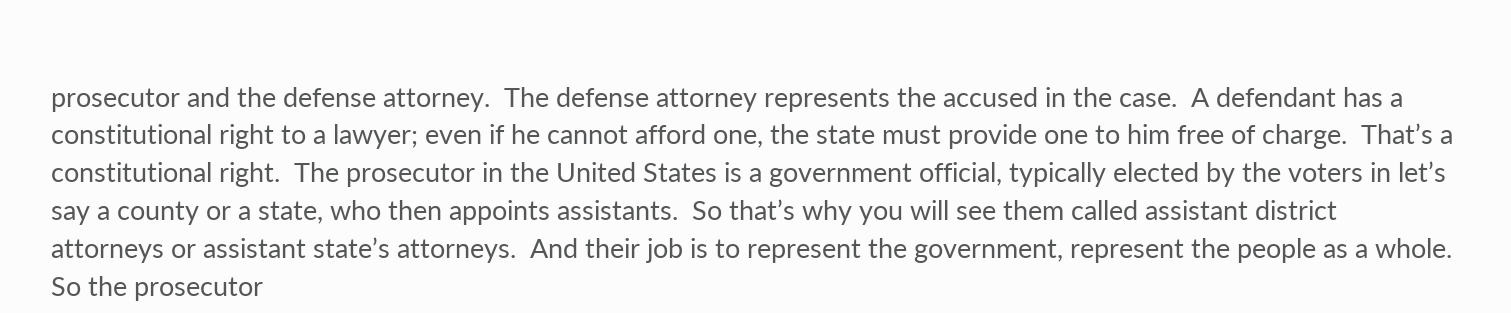prosecutor and the defense attorney.  The defense attorney represents the accused in the case.  A defendant has a constitutional right to a lawyer; even if he cannot afford one, the state must provide one to him free of charge.  That’s a constitutional right.  The prosecutor in the United States is a government official, typically elected by the voters in let’s say a county or a state, who then appoints assistants.  So that’s why you will see them called assistant district attorneys or assistant state’s attorneys.  And their job is to represent the government, represent the people as a whole.  So the prosecutor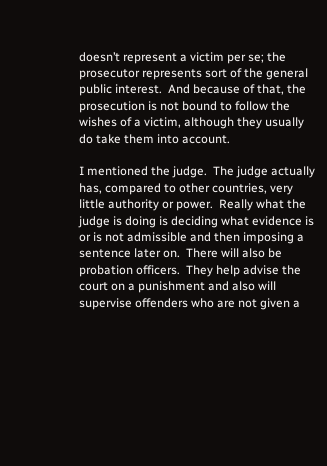doesn’t represent a victim per se; the prosecutor represents sort of the general public interest.  And because of that, the prosecution is not bound to follow the wishes of a victim, although they usually do take them into account.

I mentioned the judge.  The judge actually has, compared to other countries, very little authority or power.  Really what the judge is doing is deciding what evidence is or is not admissible and then imposing a sentence later on.  There will also be probation officers.  They help advise the court on a punishment and also will supervise offenders who are not given a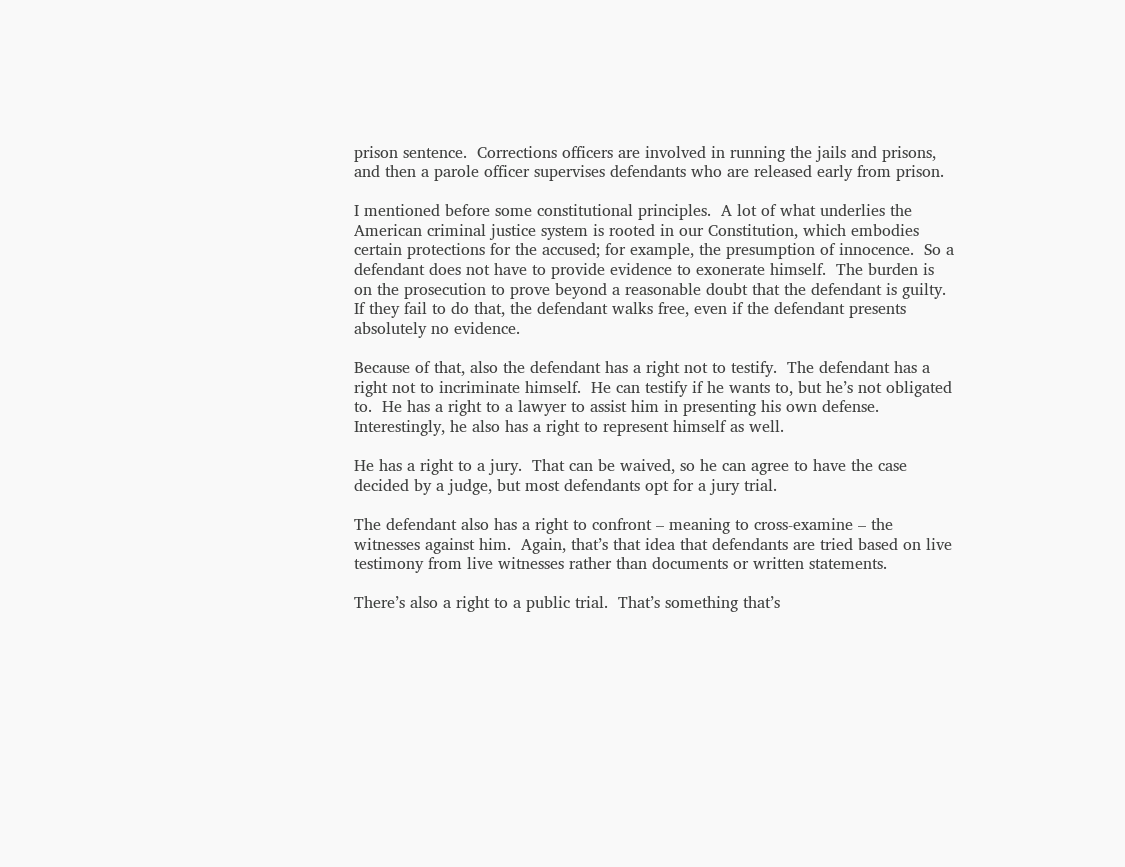prison sentence.  Corrections officers are involved in running the jails and prisons, and then a parole officer supervises defendants who are released early from prison.

I mentioned before some constitutional principles.  A lot of what underlies the American criminal justice system is rooted in our Constitution, which embodies certain protections for the accused; for example, the presumption of innocence.  So a defendant does not have to provide evidence to exonerate himself.  The burden is on the prosecution to prove beyond a reasonable doubt that the defendant is guilty.  If they fail to do that, the defendant walks free, even if the defendant presents absolutely no evidence.

Because of that, also the defendant has a right not to testify.  The defendant has a right not to incriminate himself.  He can testify if he wants to, but he’s not obligated to.  He has a right to a lawyer to assist him in presenting his own defense.  Interestingly, he also has a right to represent himself as well.

He has a right to a jury.  That can be waived, so he can agree to have the case decided by a judge, but most defendants opt for a jury trial.

The defendant also has a right to confront – meaning to cross-examine – the witnesses against him.  Again, that’s that idea that defendants are tried based on live testimony from live witnesses rather than documents or written statements.

There’s also a right to a public trial.  That’s something that’s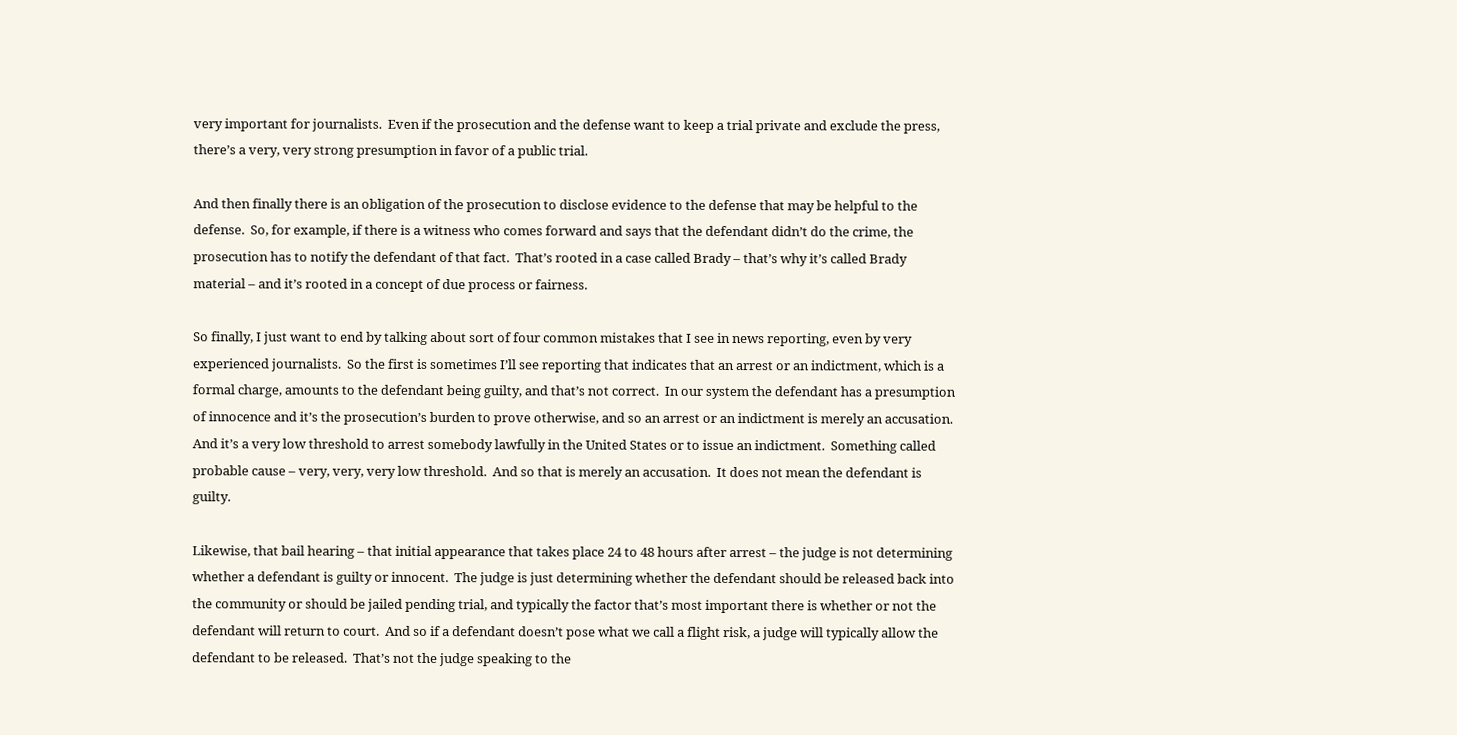very important for journalists.  Even if the prosecution and the defense want to keep a trial private and exclude the press, there’s a very, very strong presumption in favor of a public trial.

And then finally there is an obligation of the prosecution to disclose evidence to the defense that may be helpful to the defense.  So, for example, if there is a witness who comes forward and says that the defendant didn’t do the crime, the prosecution has to notify the defendant of that fact.  That’s rooted in a case called Brady – that’s why it’s called Brady material – and it’s rooted in a concept of due process or fairness.

So finally, I just want to end by talking about sort of four common mistakes that I see in news reporting, even by very experienced journalists.  So the first is sometimes I’ll see reporting that indicates that an arrest or an indictment, which is a formal charge, amounts to the defendant being guilty, and that’s not correct.  In our system the defendant has a presumption of innocence and it’s the prosecution’s burden to prove otherwise, and so an arrest or an indictment is merely an accusation.  And it’s a very low threshold to arrest somebody lawfully in the United States or to issue an indictment.  Something called probable cause – very, very, very low threshold.  And so that is merely an accusation.  It does not mean the defendant is guilty.

Likewise, that bail hearing – that initial appearance that takes place 24 to 48 hours after arrest – the judge is not determining whether a defendant is guilty or innocent.  The judge is just determining whether the defendant should be released back into the community or should be jailed pending trial, and typically the factor that’s most important there is whether or not the defendant will return to court.  And so if a defendant doesn’t pose what we call a flight risk, a judge will typically allow the defendant to be released.  That’s not the judge speaking to the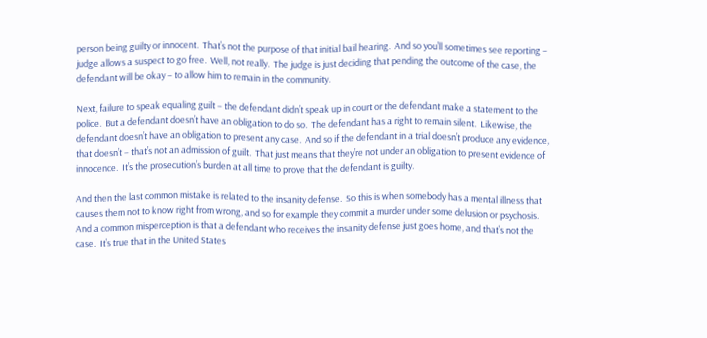person being guilty or innocent.  That’s not the purpose of that initial bail hearing.  And so you’ll sometimes see reporting – judge allows a suspect to go free.  Well, not really.  The judge is just deciding that pending the outcome of the case, the defendant will be okay – to allow him to remain in the community.

Next, failure to speak equaling guilt – the defendant didn’t speak up in court or the defendant make a statement to the police.  But a defendant doesn’t have an obligation to do so.  The defendant has a right to remain silent.  Likewise, the defendant doesn’t have an obligation to present any case.  And so if the defendant in a trial doesn’t produce any evidence, that doesn’t – that’s not an admission of guilt.  That just means that they’re not under an obligation to present evidence of innocence.  It’s the prosecution’s burden at all time to prove that the defendant is guilty.

And then the last common mistake is related to the insanity defense.  So this is when somebody has a mental illness that causes them not to know right from wrong, and so for example they commit a murder under some delusion or psychosis.  And a common misperception is that a defendant who receives the insanity defense just goes home, and that’s not the case.  It’s true that in the United States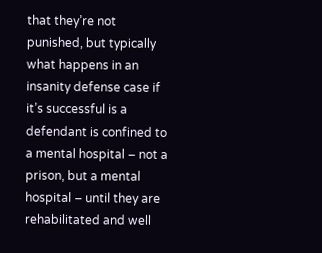that they’re not punished, but typically what happens in an insanity defense case if it’s successful is a defendant is confined to a mental hospital – not a prison, but a mental hospital – until they are rehabilitated and well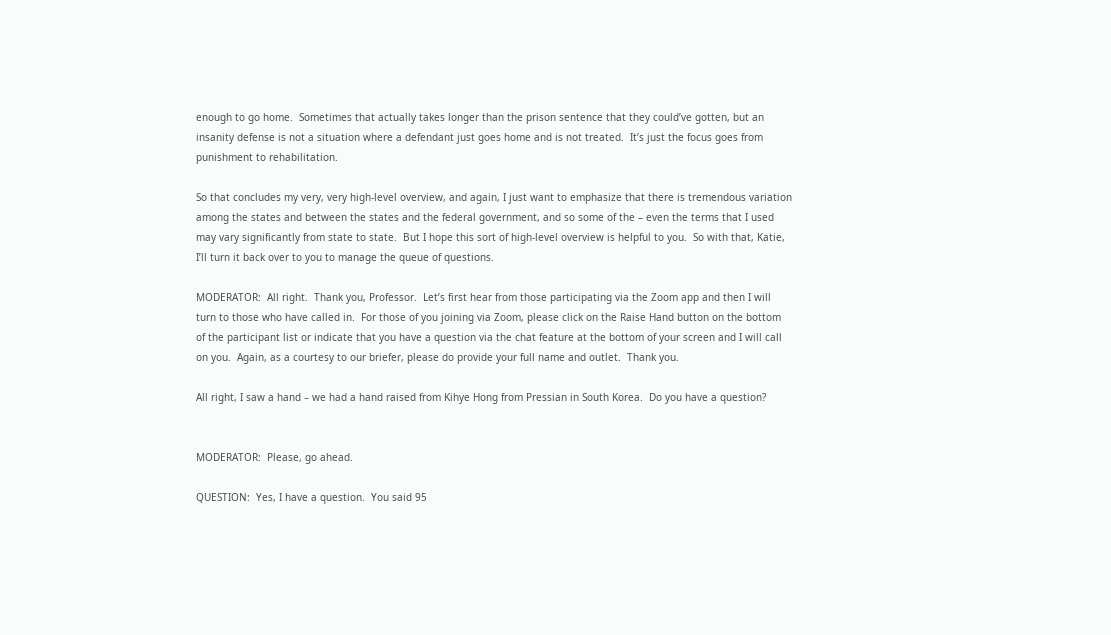enough to go home.  Sometimes that actually takes longer than the prison sentence that they could’ve gotten, but an insanity defense is not a situation where a defendant just goes home and is not treated.  It’s just the focus goes from punishment to rehabilitation.

So that concludes my very, very high-level overview, and again, I just want to emphasize that there is tremendous variation among the states and between the states and the federal government, and so some of the – even the terms that I used may vary significantly from state to state.  But I hope this sort of high-level overview is helpful to you.  So with that, Katie, I’ll turn it back over to you to manage the queue of questions.

MODERATOR:  All right.  Thank you, Professor.  Let’s first hear from those participating via the Zoom app and then I will turn to those who have called in.  For those of you joining via Zoom, please click on the Raise Hand button on the bottom of the participant list or indicate that you have a question via the chat feature at the bottom of your screen and I will call on you.  Again, as a courtesy to our briefer, please do provide your full name and outlet.  Thank you.

All right, I saw a hand – we had a hand raised from Kihye Hong from Pressian in South Korea.  Do you have a question?


MODERATOR:  Please, go ahead.

QUESTION:  Yes, I have a question.  You said 95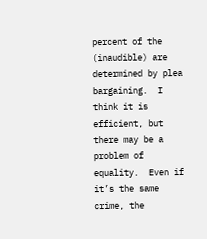percent of the (inaudible) are determined by plea bargaining.  I think it is efficient, but there may be a problem of equality.  Even if it’s the same crime, the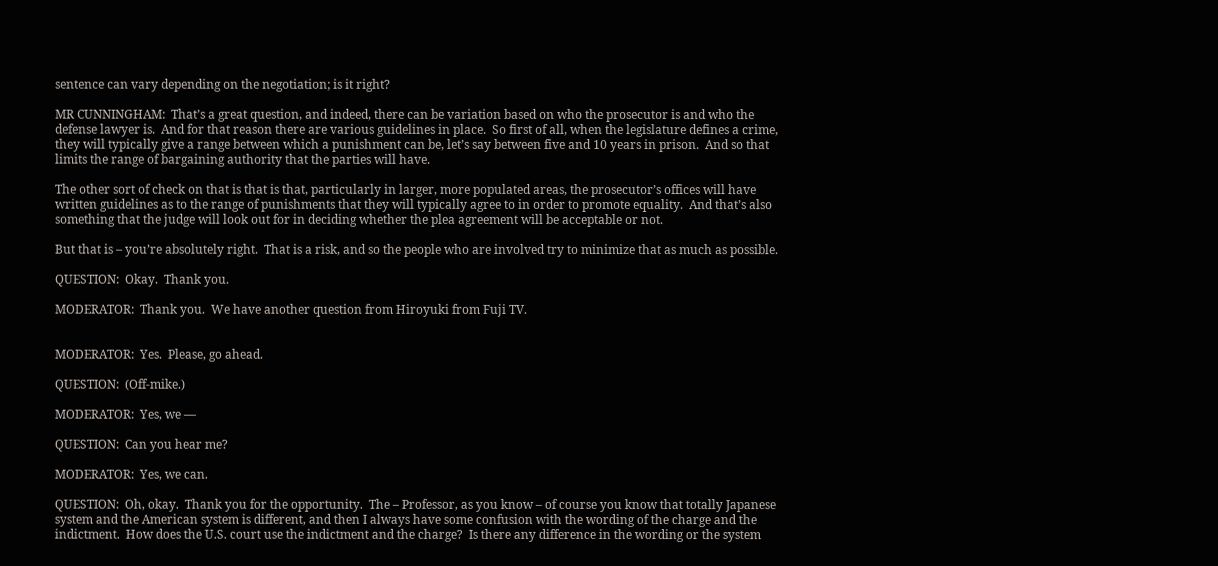sentence can vary depending on the negotiation; is it right?

MR CUNNINGHAM:  That’s a great question, and indeed, there can be variation based on who the prosecutor is and who the defense lawyer is.  And for that reason there are various guidelines in place.  So first of all, when the legislature defines a crime, they will typically give a range between which a punishment can be, let’s say between five and 10 years in prison.  And so that limits the range of bargaining authority that the parties will have.

The other sort of check on that is that is that, particularly in larger, more populated areas, the prosecutor’s offices will have written guidelines as to the range of punishments that they will typically agree to in order to promote equality.  And that’s also something that the judge will look out for in deciding whether the plea agreement will be acceptable or not.

But that is – you’re absolutely right.  That is a risk, and so the people who are involved try to minimize that as much as possible.

QUESTION:  Okay.  Thank you.

MODERATOR:  Thank you.  We have another question from Hiroyuki from Fuji TV.


MODERATOR:  Yes.  Please, go ahead.

QUESTION:  (Off-mike.)

MODERATOR:  Yes, we —

QUESTION:  Can you hear me?

MODERATOR:  Yes, we can.

QUESTION:  Oh, okay.  Thank you for the opportunity.  The – Professor, as you know – of course you know that totally Japanese system and the American system is different, and then I always have some confusion with the wording of the charge and the indictment.  How does the U.S. court use the indictment and the charge?  Is there any difference in the wording or the system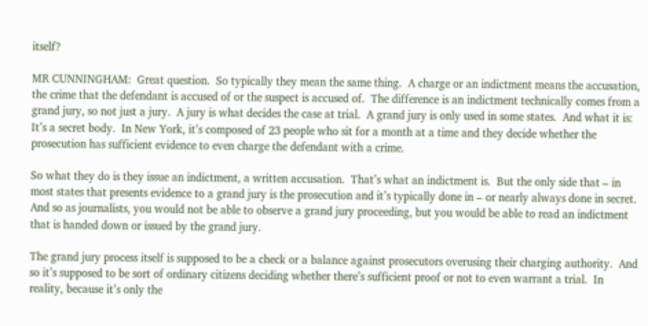itself?

MR CUNNINGHAM:  Great question.  So typically they mean the same thing.  A charge or an indictment means the accusation, the crime that the defendant is accused of or the suspect is accused of.  The difference is an indictment technically comes from a grand jury, so not just a jury.  A jury is what decides the case at trial.  A grand jury is only used in some states.  And what it is:  It’s a secret body.  In New York, it’s composed of 23 people who sit for a month at a time and they decide whether the prosecution has sufficient evidence to even charge the defendant with a crime.

So what they do is they issue an indictment, a written accusation.  That’s what an indictment is.  But the only side that – in most states that presents evidence to a grand jury is the prosecution and it’s typically done in – or nearly always done in secret.  And so as journalists, you would not be able to observe a grand jury proceeding, but you would be able to read an indictment that is handed down or issued by the grand jury.

The grand jury process itself is supposed to be a check or a balance against prosecutors overusing their charging authority.  And so it’s supposed to be sort of ordinary citizens deciding whether there’s sufficient proof or not to even warrant a trial.  In reality, because it’s only the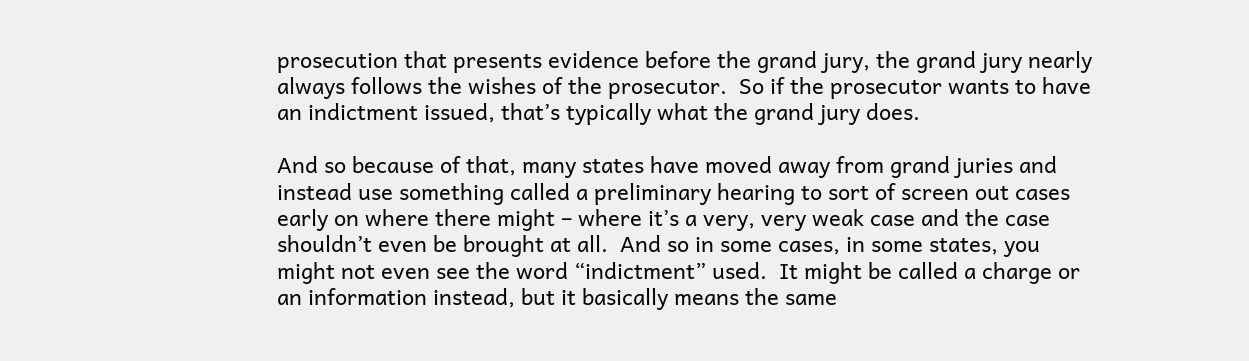prosecution that presents evidence before the grand jury, the grand jury nearly always follows the wishes of the prosecutor.  So if the prosecutor wants to have an indictment issued, that’s typically what the grand jury does.

And so because of that, many states have moved away from grand juries and instead use something called a preliminary hearing to sort of screen out cases early on where there might – where it’s a very, very weak case and the case shouldn’t even be brought at all.  And so in some cases, in some states, you might not even see the word “indictment” used.  It might be called a charge or an information instead, but it basically means the same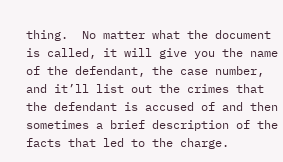thing.  No matter what the document is called, it will give you the name of the defendant, the case number, and it’ll list out the crimes that the defendant is accused of and then sometimes a brief description of the facts that led to the charge.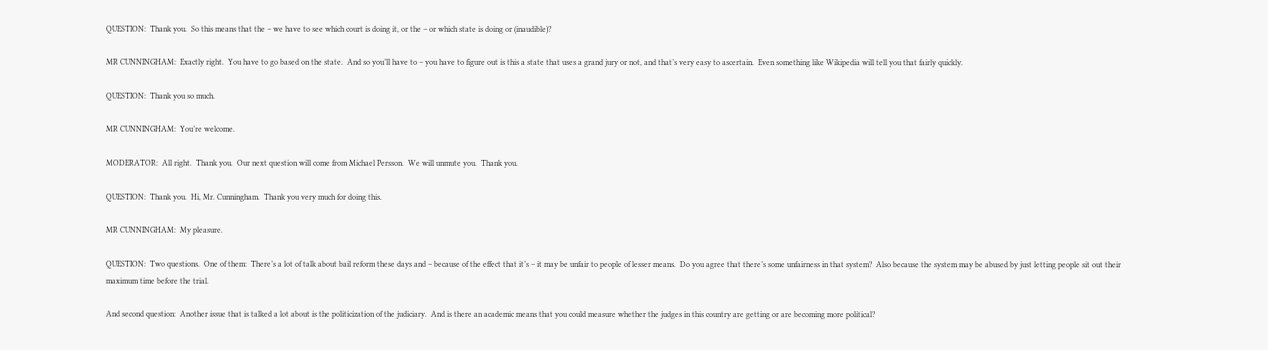QUESTION:  Thank you.  So this means that the – we have to see which court is doing it, or the – or which state is doing or (inaudible)?

MR CUNNINGHAM:  Exactly right.  You have to go based on the state.  And so you’ll have to – you have to figure out is this a state that uses a grand jury or not, and that’s very easy to ascertain.  Even something like Wikipedia will tell you that fairly quickly.

QUESTION:  Thank you so much.

MR CUNNINGHAM:  You’re welcome.

MODERATOR:  All right.  Thank you.  Our next question will come from Michael Persson.  We will unmute you.  Thank you.

QUESTION:  Thank you.  Hi, Mr. Cunningham.  Thank you very much for doing this.

MR CUNNINGHAM:  My pleasure.

QUESTION:  Two questions.  One of them:  There’s a lot of talk about bail reform these days and – because of the effect that it’s – it may be unfair to people of lesser means.  Do you agree that there’s some unfairness in that system?  Also because the system may be abused by just letting people sit out their maximum time before the trial.

And second question:  Another issue that is talked a lot about is the politicization of the judiciary.  And is there an academic means that you could measure whether the judges in this country are getting or are becoming more political?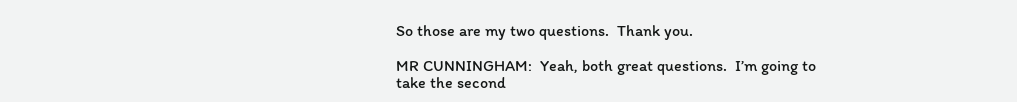So those are my two questions.  Thank you.

MR CUNNINGHAM:  Yeah, both great questions.  I’m going to take the second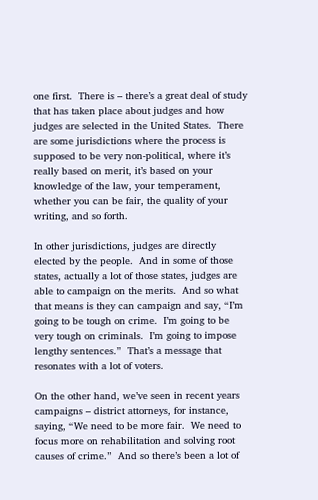one first.  There is – there’s a great deal of study that has taken place about judges and how judges are selected in the United States.  There are some jurisdictions where the process is supposed to be very non-political, where it’s really based on merit, it’s based on your knowledge of the law, your temperament, whether you can be fair, the quality of your writing, and so forth.

In other jurisdictions, judges are directly elected by the people.  And in some of those states, actually a lot of those states, judges are able to campaign on the merits.  And so what that means is they can campaign and say, “I’m going to be tough on crime.  I’m going to be very tough on criminals.  I’m going to impose lengthy sentences.”  That’s a message that resonates with a lot of voters.

On the other hand, we’ve seen in recent years campaigns – district attorneys, for instance, saying, “We need to be more fair.  We need to focus more on rehabilitation and solving root causes of crime.”  And so there’s been a lot of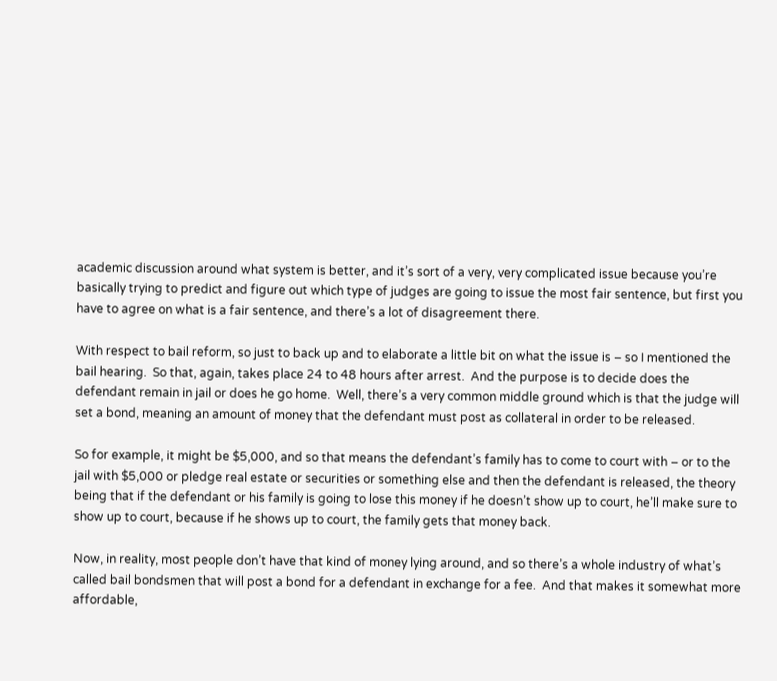academic discussion around what system is better, and it’s sort of a very, very complicated issue because you’re basically trying to predict and figure out which type of judges are going to issue the most fair sentence, but first you have to agree on what is a fair sentence, and there’s a lot of disagreement there.

With respect to bail reform, so just to back up and to elaborate a little bit on what the issue is – so I mentioned the bail hearing.  So that, again, takes place 24 to 48 hours after arrest.  And the purpose is to decide does the defendant remain in jail or does he go home.  Well, there’s a very common middle ground which is that the judge will set a bond, meaning an amount of money that the defendant must post as collateral in order to be released.

So for example, it might be $5,000, and so that means the defendant’s family has to come to court with – or to the jail with $5,000 or pledge real estate or securities or something else and then the defendant is released, the theory being that if the defendant or his family is going to lose this money if he doesn’t show up to court, he’ll make sure to show up to court, because if he shows up to court, the family gets that money back.

Now, in reality, most people don’t have that kind of money lying around, and so there’s a whole industry of what’s called bail bondsmen that will post a bond for a defendant in exchange for a fee.  And that makes it somewhat more affordable,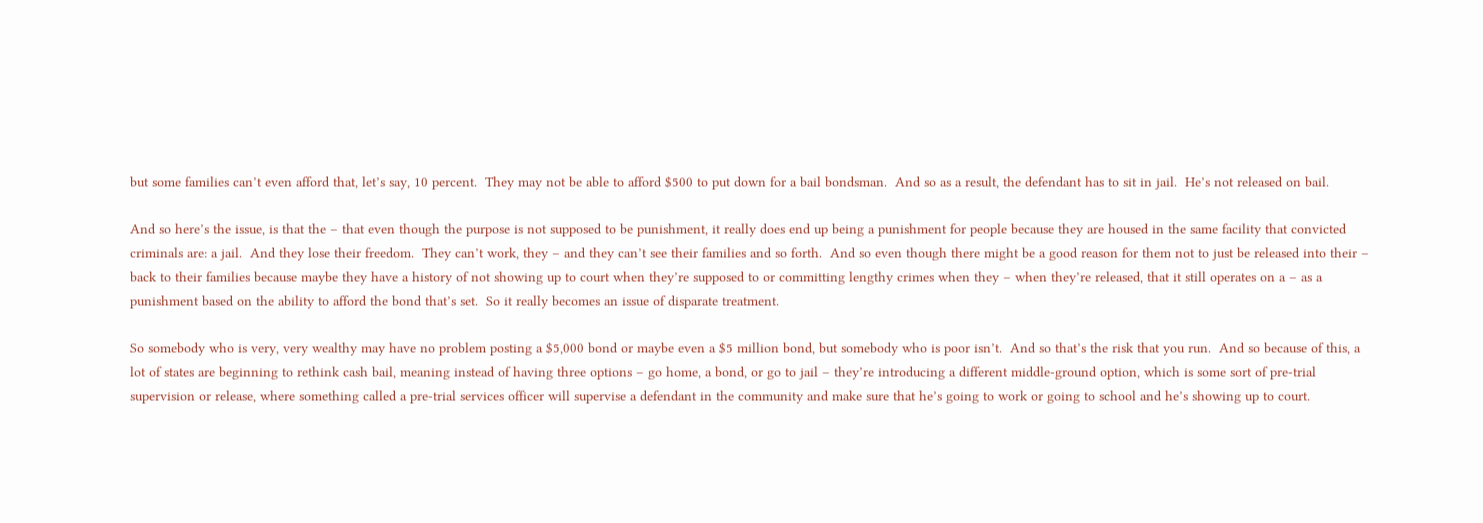but some families can’t even afford that, let’s say, 10 percent.  They may not be able to afford $500 to put down for a bail bondsman.  And so as a result, the defendant has to sit in jail.  He’s not released on bail.

And so here’s the issue, is that the – that even though the purpose is not supposed to be punishment, it really does end up being a punishment for people because they are housed in the same facility that convicted criminals are: a jail.  And they lose their freedom.  They can’t work, they – and they can’t see their families and so forth.  And so even though there might be a good reason for them not to just be released into their – back to their families because maybe they have a history of not showing up to court when they’re supposed to or committing lengthy crimes when they – when they’re released, that it still operates on a – as a punishment based on the ability to afford the bond that’s set.  So it really becomes an issue of disparate treatment.

So somebody who is very, very wealthy may have no problem posting a $5,000 bond or maybe even a $5 million bond, but somebody who is poor isn’t.  And so that’s the risk that you run.  And so because of this, a lot of states are beginning to rethink cash bail, meaning instead of having three options – go home, a bond, or go to jail – they’re introducing a different middle-ground option, which is some sort of pre-trial supervision or release, where something called a pre-trial services officer will supervise a defendant in the community and make sure that he’s going to work or going to school and he’s showing up to court.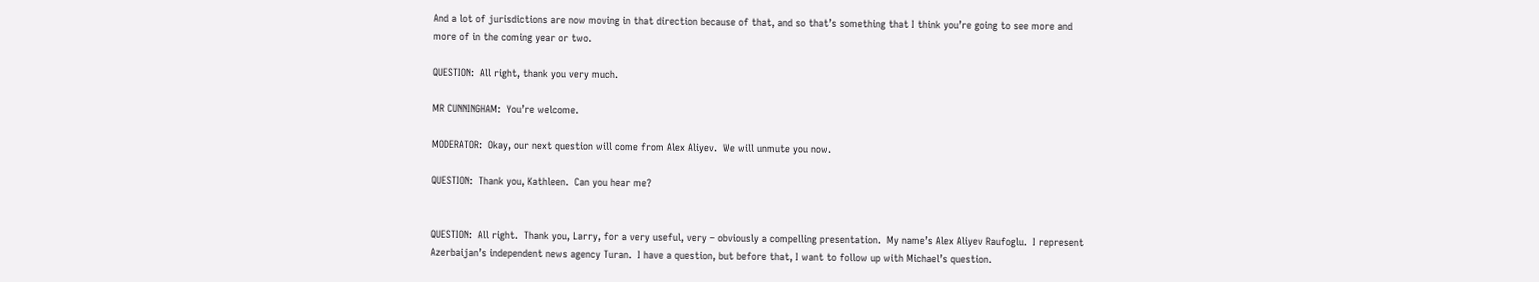And a lot of jurisdictions are now moving in that direction because of that, and so that’s something that I think you’re going to see more and more of in the coming year or two.

QUESTION:  All right, thank you very much.

MR CUNNINGHAM:  You’re welcome.

MODERATOR:  Okay, our next question will come from Alex Aliyev.  We will unmute you now.

QUESTION:  Thank you, Kathleen.  Can you hear me?


QUESTION:  All right.  Thank you, Larry, for a very useful, very – obviously a compelling presentation.  My name’s Alex Aliyev Raufoglu.  I represent Azerbaijan’s independent news agency Turan.  I have a question, but before that, I want to follow up with Michael’s question.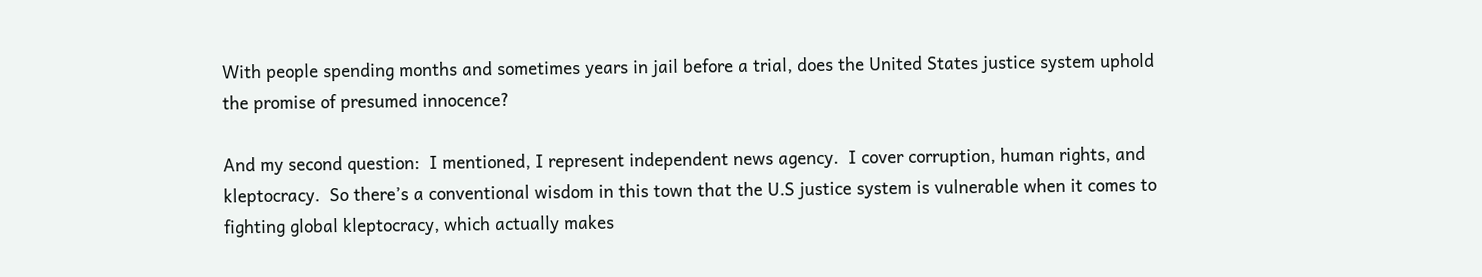With people spending months and sometimes years in jail before a trial, does the United States justice system uphold the promise of presumed innocence?

And my second question:  I mentioned, I represent independent news agency.  I cover corruption, human rights, and kleptocracy.  So there’s a conventional wisdom in this town that the U.S justice system is vulnerable when it comes to fighting global kleptocracy, which actually makes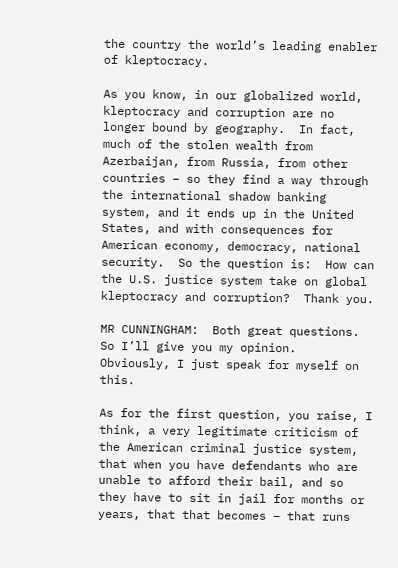the country the world’s leading enabler of kleptocracy.

As you know, in our globalized world, kleptocracy and corruption are no longer bound by geography.  In fact, much of the stolen wealth from Azerbaijan, from Russia, from other countries – so they find a way through the international shadow banking system, and it ends up in the United States, and with consequences for American economy, democracy, national security.  So the question is:  How can the U.S. justice system take on global kleptocracy and corruption?  Thank you.

MR CUNNINGHAM:  Both great questions.  So I’ll give you my opinion.  Obviously, I just speak for myself on this.

As for the first question, you raise, I think, a very legitimate criticism of the American criminal justice system, that when you have defendants who are unable to afford their bail, and so they have to sit in jail for months or years, that that becomes – that runs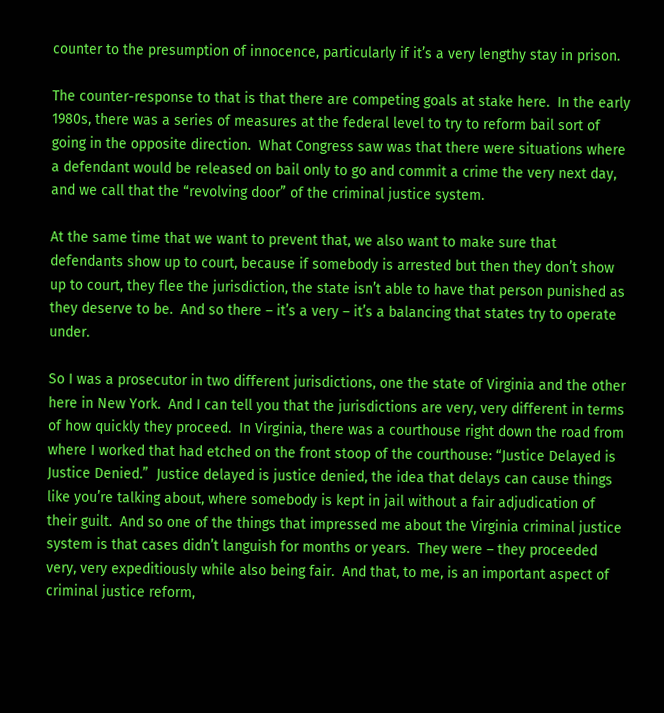counter to the presumption of innocence, particularly if it’s a very lengthy stay in prison.

The counter-response to that is that there are competing goals at stake here.  In the early 1980s, there was a series of measures at the federal level to try to reform bail sort of going in the opposite direction.  What Congress saw was that there were situations where a defendant would be released on bail only to go and commit a crime the very next day, and we call that the “revolving door” of the criminal justice system.

At the same time that we want to prevent that, we also want to make sure that defendants show up to court, because if somebody is arrested but then they don’t show up to court, they flee the jurisdiction, the state isn’t able to have that person punished as they deserve to be.  And so there – it’s a very – it’s a balancing that states try to operate under.

So I was a prosecutor in two different jurisdictions, one the state of Virginia and the other here in New York.  And I can tell you that the jurisdictions are very, very different in terms of how quickly they proceed.  In Virginia, there was a courthouse right down the road from where I worked that had etched on the front stoop of the courthouse: “Justice Delayed is Justice Denied.”  Justice delayed is justice denied, the idea that delays can cause things like you’re talking about, where somebody is kept in jail without a fair adjudication of their guilt.  And so one of the things that impressed me about the Virginia criminal justice system is that cases didn’t languish for months or years.  They were – they proceeded very, very expeditiously while also being fair.  And that, to me, is an important aspect of criminal justice reform,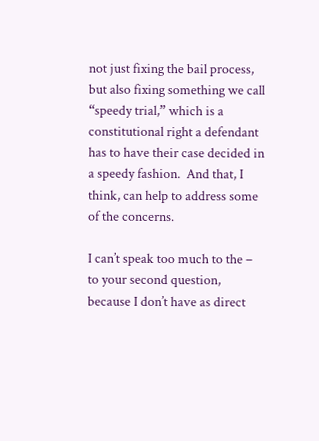not just fixing the bail process, but also fixing something we call “speedy trial,” which is a constitutional right a defendant has to have their case decided in a speedy fashion.  And that, I think, can help to address some of the concerns.

I can’t speak too much to the – to your second question, because I don’t have as direct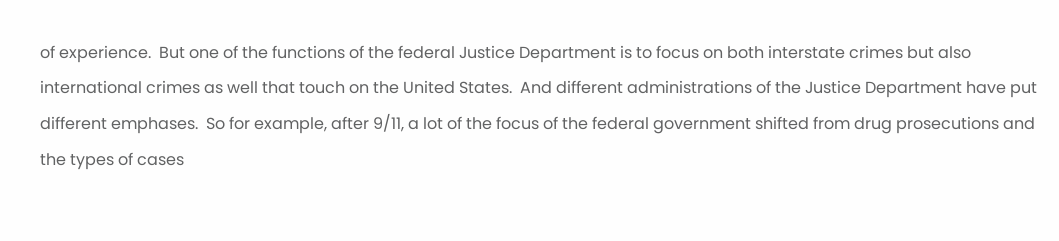of experience.  But one of the functions of the federal Justice Department is to focus on both interstate crimes but also international crimes as well that touch on the United States.  And different administrations of the Justice Department have put different emphases.  So for example, after 9/11, a lot of the focus of the federal government shifted from drug prosecutions and the types of cases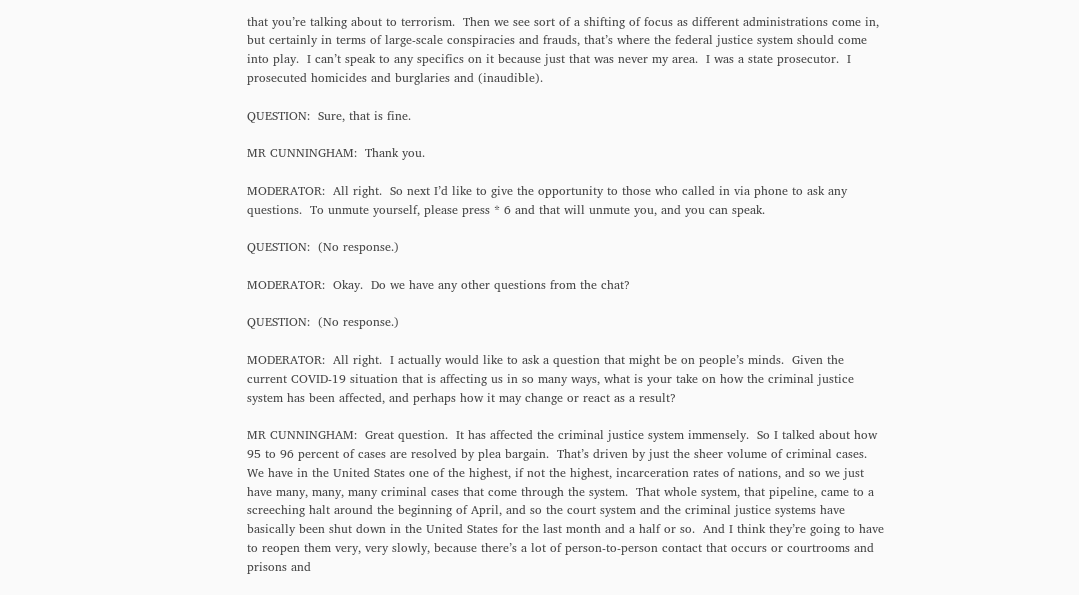that you’re talking about to terrorism.  Then we see sort of a shifting of focus as different administrations come in, but certainly in terms of large-scale conspiracies and frauds, that’s where the federal justice system should come into play.  I can’t speak to any specifics on it because just that was never my area.  I was a state prosecutor.  I prosecuted homicides and burglaries and (inaudible).

QUESTION:  Sure, that is fine.

MR CUNNINGHAM:  Thank you.

MODERATOR:  All right.  So next I’d like to give the opportunity to those who called in via phone to ask any questions.  To unmute yourself, please press * 6 and that will unmute you, and you can speak.

QUESTION:  (No response.)

MODERATOR:  Okay.  Do we have any other questions from the chat?

QUESTION:  (No response.)

MODERATOR:  All right.  I actually would like to ask a question that might be on people’s minds.  Given the current COVID-19 situation that is affecting us in so many ways, what is your take on how the criminal justice system has been affected, and perhaps how it may change or react as a result?

MR CUNNINGHAM:  Great question.  It has affected the criminal justice system immensely.  So I talked about how 95 to 96 percent of cases are resolved by plea bargain.  That’s driven by just the sheer volume of criminal cases.  We have in the United States one of the highest, if not the highest, incarceration rates of nations, and so we just have many, many, many criminal cases that come through the system.  That whole system, that pipeline, came to a screeching halt around the beginning of April, and so the court system and the criminal justice systems have basically been shut down in the United States for the last month and a half or so.  And I think they’re going to have to reopen them very, very slowly, because there’s a lot of person-to-person contact that occurs or courtrooms and prisons and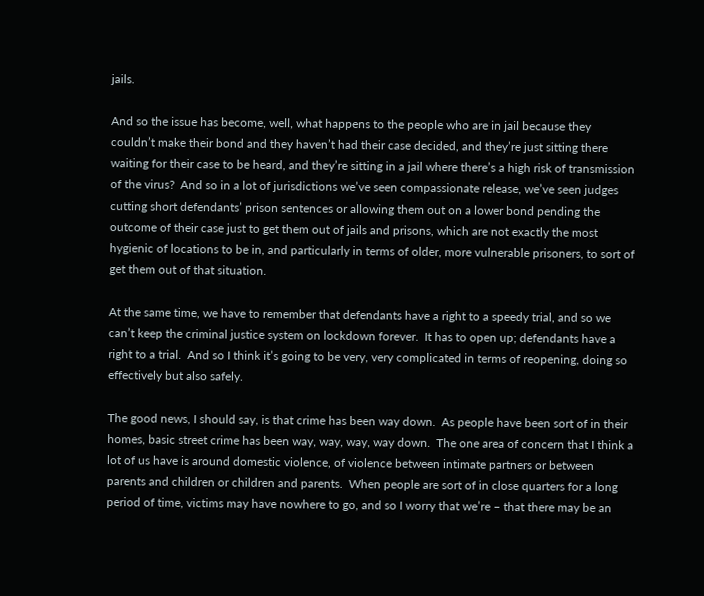jails.

And so the issue has become, well, what happens to the people who are in jail because they couldn’t make their bond and they haven’t had their case decided, and they’re just sitting there waiting for their case to be heard, and they’re sitting in a jail where there’s a high risk of transmission of the virus?  And so in a lot of jurisdictions we’ve seen compassionate release, we’ve seen judges cutting short defendants’ prison sentences or allowing them out on a lower bond pending the outcome of their case just to get them out of jails and prisons, which are not exactly the most hygienic of locations to be in, and particularly in terms of older, more vulnerable prisoners, to sort of get them out of that situation.

At the same time, we have to remember that defendants have a right to a speedy trial, and so we can’t keep the criminal justice system on lockdown forever.  It has to open up; defendants have a right to a trial.  And so I think it’s going to be very, very complicated in terms of reopening, doing so effectively but also safely.

The good news, I should say, is that crime has been way down.  As people have been sort of in their homes, basic street crime has been way, way, way, way down.  The one area of concern that I think a lot of us have is around domestic violence, of violence between intimate partners or between parents and children or children and parents.  When people are sort of in close quarters for a long period of time, victims may have nowhere to go, and so I worry that we’re – that there may be an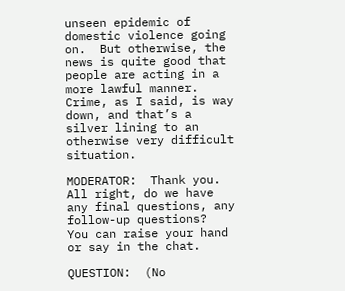unseen epidemic of domestic violence going on.  But otherwise, the news is quite good that people are acting in a more lawful manner.  Crime, as I said, is way down, and that’s a silver lining to an otherwise very difficult situation.

MODERATOR:  Thank you.  All right, do we have any final questions, any follow-up questions?  You can raise your hand or say in the chat.

QUESTION:  (No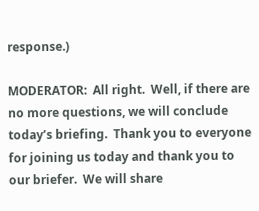response.)

MODERATOR:  All right.  Well, if there are no more questions, we will conclude today’s briefing.  Thank you to everyone for joining us today and thank you to our briefer.  We will share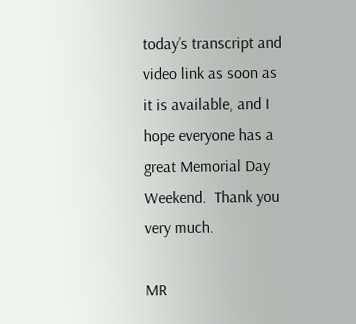today’s transcript and video link as soon as it is available, and I hope everyone has a great Memorial Day Weekend.  Thank you very much.

MR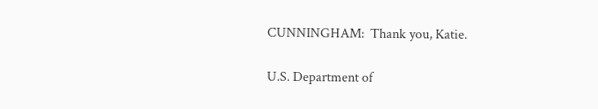CUNNINGHAM:  Thank you, Katie.

U.S. Department of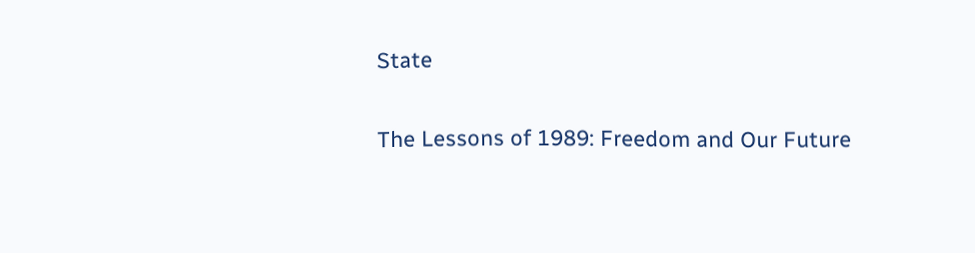State

The Lessons of 1989: Freedom and Our Future